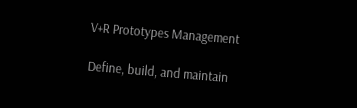V+R Prototypes Management

Define, build, and maintain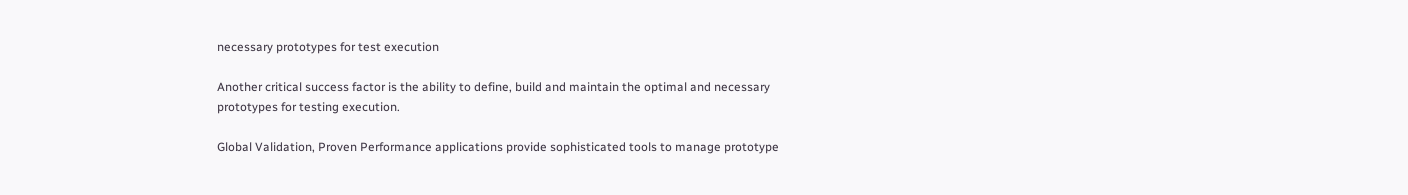necessary prototypes for test execution

Another critical success factor is the ability to define, build and maintain the optimal and necessary prototypes for testing execution.

Global Validation, Proven Performance applications provide sophisticated tools to manage prototype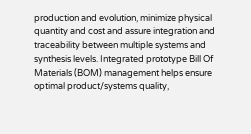production and evolution, minimize physical quantity and cost and assure integration and traceability between multiple systems and synthesis levels. Integrated prototype Bill Of Materials (BOM) management helps ensure optimal product/systems quality,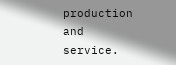production and service.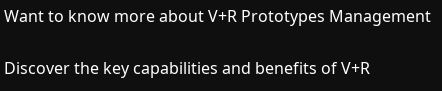Want to know more about V+R Prototypes Management

Discover the key capabilities and benefits of V+R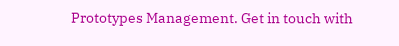Prototypes Management. Get in touch with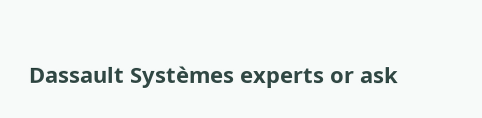Dassault Systèmes experts or ask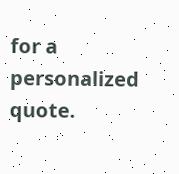for a personalized quote.